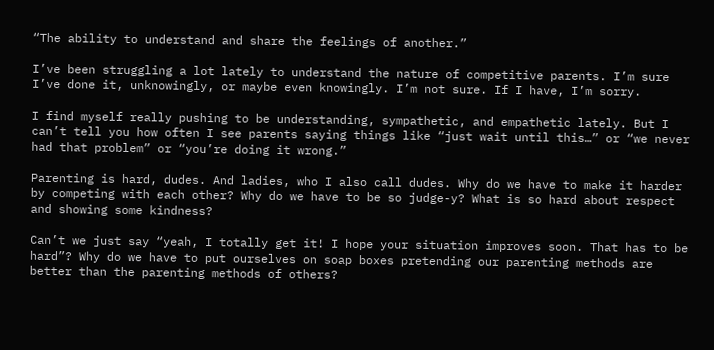“The ability to understand and share the feelings of another.”

I’ve been struggling a lot lately to understand the nature of competitive parents. I’m sure I’ve done it, unknowingly, or maybe even knowingly. I’m not sure. If I have, I’m sorry.

I find myself really pushing to be understanding, sympathetic, and empathetic lately. But I can’t tell you how often I see parents saying things like “just wait until this…” or “we never had that problem” or “you’re doing it wrong.”

Parenting is hard, dudes. And ladies, who I also call dudes. Why do we have to make it harder by competing with each other? Why do we have to be so judge-y? What is so hard about respect and showing some kindness?

Can’t we just say “yeah, I totally get it! I hope your situation improves soon. That has to be hard”? Why do we have to put ourselves on soap boxes pretending our parenting methods are better than the parenting methods of others?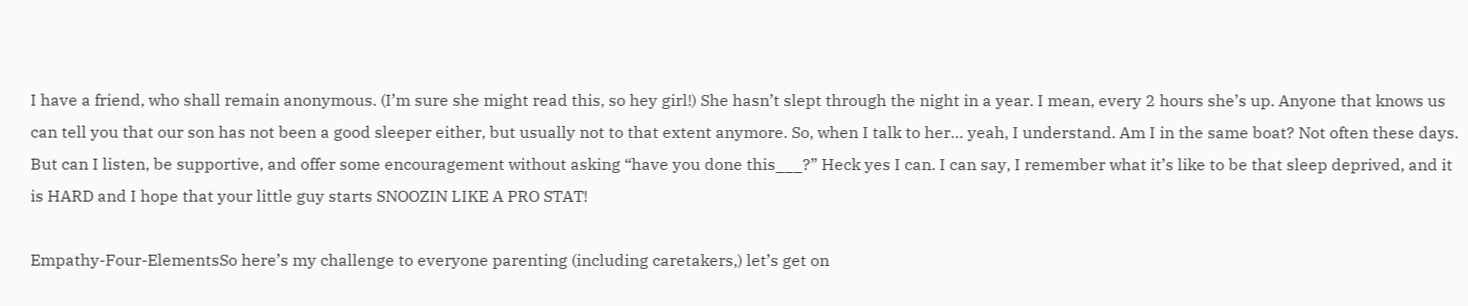I have a friend, who shall remain anonymous. (I’m sure she might read this, so hey girl!) She hasn’t slept through the night in a year. I mean, every 2 hours she’s up. Anyone that knows us can tell you that our son has not been a good sleeper either, but usually not to that extent anymore. So, when I talk to her… yeah, I understand. Am I in the same boat? Not often these days. But can I listen, be supportive, and offer some encouragement without asking “have you done this___?” Heck yes I can. I can say, I remember what it’s like to be that sleep deprived, and it is HARD and I hope that your little guy starts SNOOZIN LIKE A PRO STAT!

Empathy-Four-ElementsSo here’s my challenge to everyone parenting (including caretakers,) let’s get on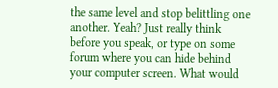the same level and stop belittling one another. Yeah? Just really think before you speak, or type on some forum where you can hide behind your computer screen. What would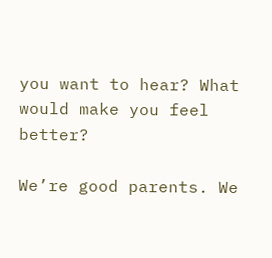you want to hear? What would make you feel better?

We’re good parents. We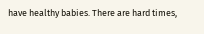have healthy babies. There are hard times,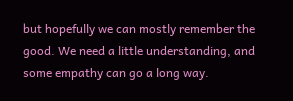but hopefully we can mostly remember the good. We need a little understanding, and some empathy can go a long way.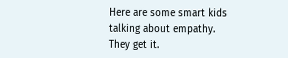Here are some smart kids talking about empathy. They get it.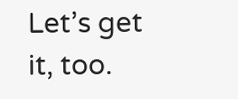Let’s get it, too.